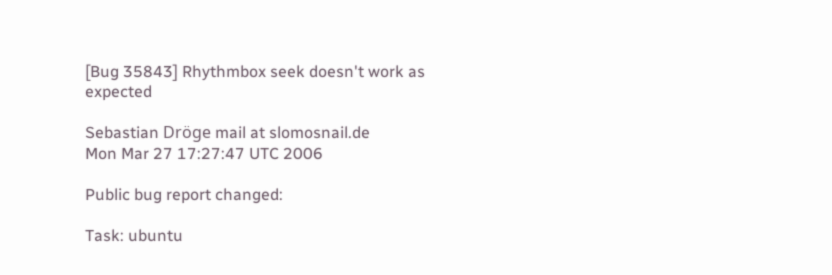[Bug 35843] Rhythmbox seek doesn't work as expected

Sebastian Dröge mail at slomosnail.de
Mon Mar 27 17:27:47 UTC 2006

Public bug report changed:

Task: ubuntu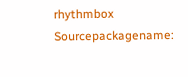rhythmbox
Sourcepackagename: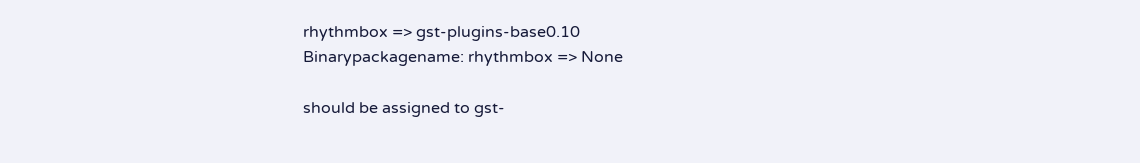rhythmbox => gst-plugins-base0.10
Binarypackagename: rhythmbox => None

should be assigned to gst-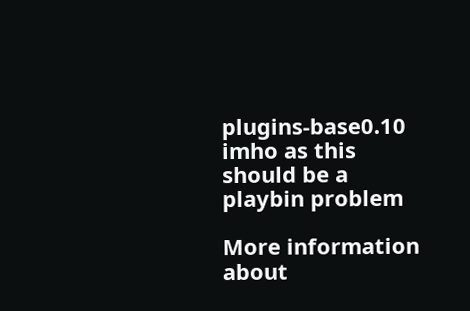plugins-base0.10 imho as this should be a
playbin problem

More information about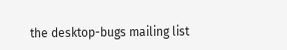the desktop-bugs mailing list